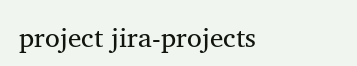project jira-projects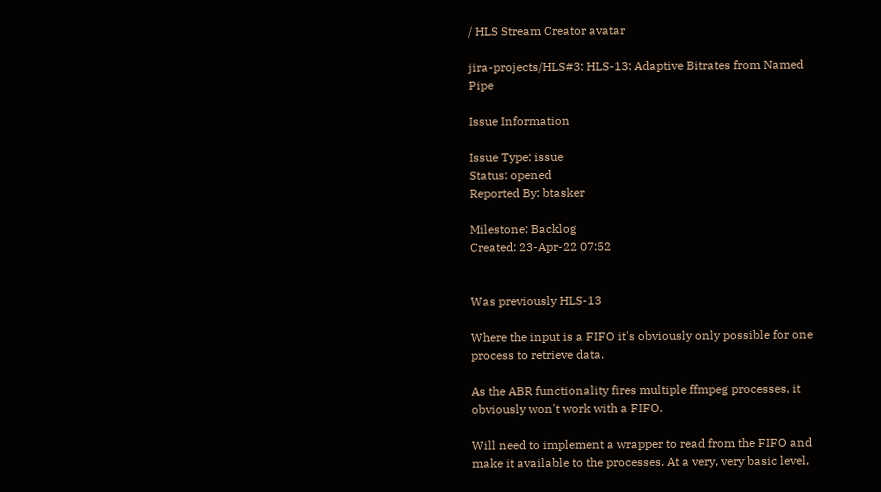/ HLS Stream Creator avatar

jira-projects/HLS#3: HLS-13: Adaptive Bitrates from Named Pipe

Issue Information

Issue Type: issue
Status: opened
Reported By: btasker

Milestone: Backlog
Created: 23-Apr-22 07:52


Was previously HLS-13

Where the input is a FIFO it's obviously only possible for one process to retrieve data.

As the ABR functionality fires multiple ffmpeg processes, it obviously won't work with a FIFO.

Will need to implement a wrapper to read from the FIFO and make it available to the processes. At a very, very basic level,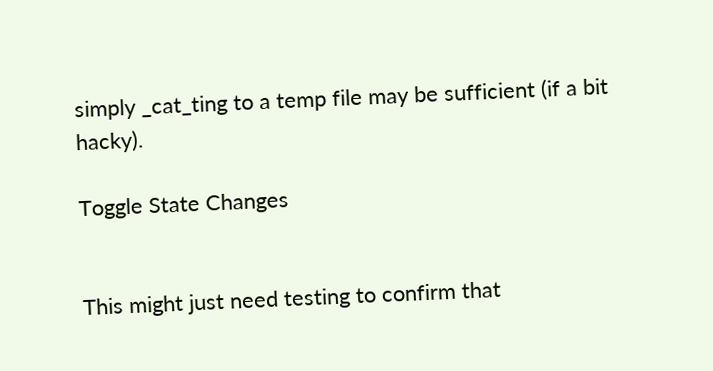simply _cat_ting to a temp file may be sufficient (if a bit hacky).

Toggle State Changes


This might just need testing to confirm that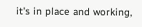it's in place and working,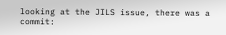looking at the JILS issue, there was a commit: